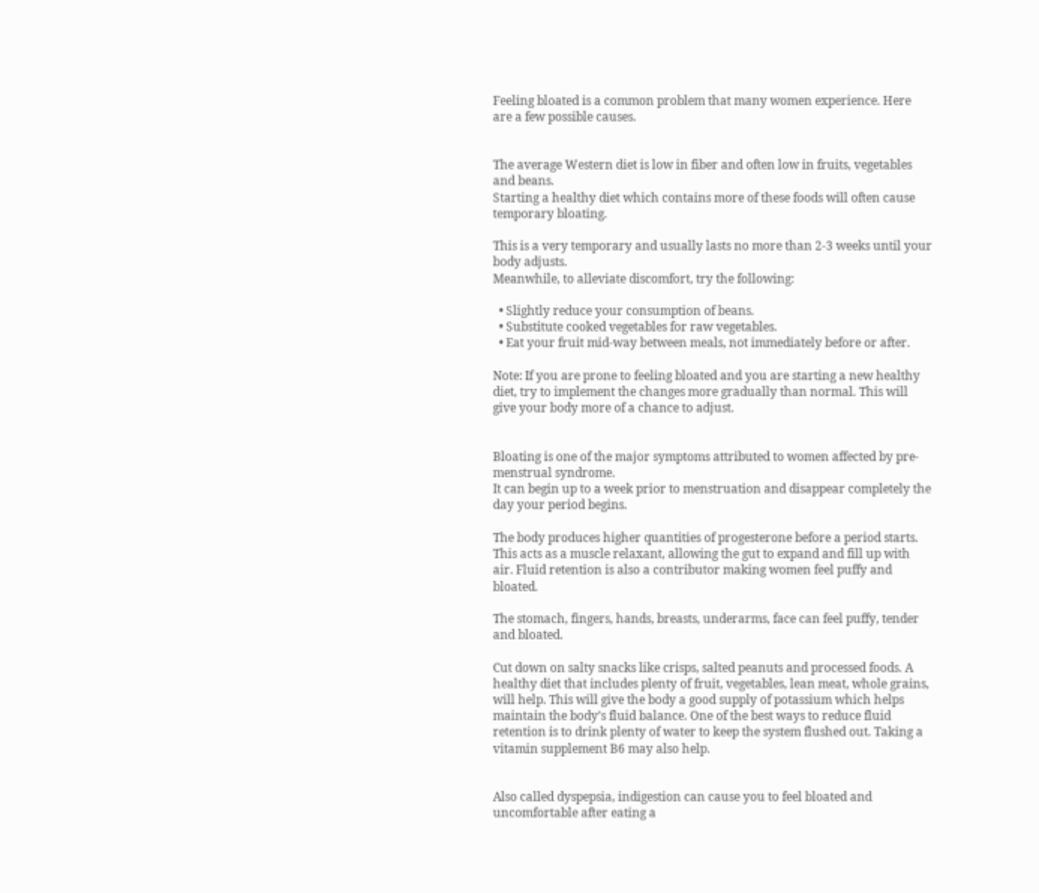Feeling bloated is a common problem that many women experience. Here are a few possible causes.


The average Western diet is low in fiber and often low in fruits, vegetables and beans.
Starting a healthy diet which contains more of these foods will often cause temporary bloating.

This is a very temporary and usually lasts no more than 2-3 weeks until your body adjusts.
Meanwhile, to alleviate discomfort, try the following:

  • Slightly reduce your consumption of beans.
  • Substitute cooked vegetables for raw vegetables.
  • Eat your fruit mid-way between meals, not immediately before or after.

Note: If you are prone to feeling bloated and you are starting a new healthy diet, try to implement the changes more gradually than normal. This will give your body more of a chance to adjust.


Bloating is one of the major symptoms attributed to women affected by pre-menstrual syndrome.
It can begin up to a week prior to menstruation and disappear completely the day your period begins.

The body produces higher quantities of progesterone before a period starts. This acts as a muscle relaxant, allowing the gut to expand and fill up with air. Fluid retention is also a contributor making women feel puffy and bloated.

The stomach, fingers, hands, breasts, underarms, face can feel puffy, tender and bloated.

Cut down on salty snacks like crisps, salted peanuts and processed foods. A healthy diet that includes plenty of fruit, vegetables, lean meat, whole grains, will help. This will give the body a good supply of potassium which helps maintain the body’s fluid balance. One of the best ways to reduce fluid retention is to drink plenty of water to keep the system flushed out. Taking a vitamin supplement B6 may also help.


Also called dyspepsia, indigestion can cause you to feel bloated and uncomfortable after eating a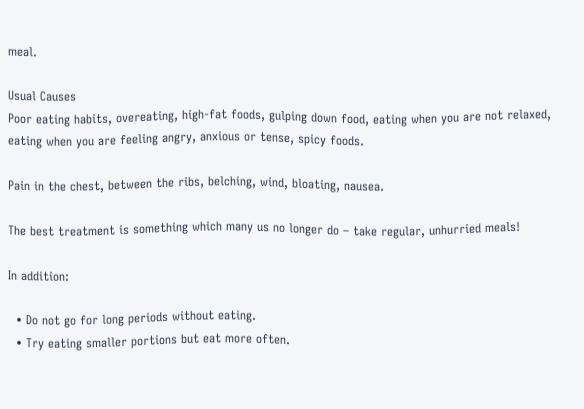meal.

Usual Causes
Poor eating habits, overeating, high-fat foods, gulping down food, eating when you are not relaxed, eating when you are feeling angry, anxious or tense, spicy foods.

Pain in the chest, between the ribs, belching, wind, bloating, nausea.

The best treatment is something which many us no longer do – take regular, unhurried meals!

In addition:

  • Do not go for long periods without eating.
  • Try eating smaller portions but eat more often.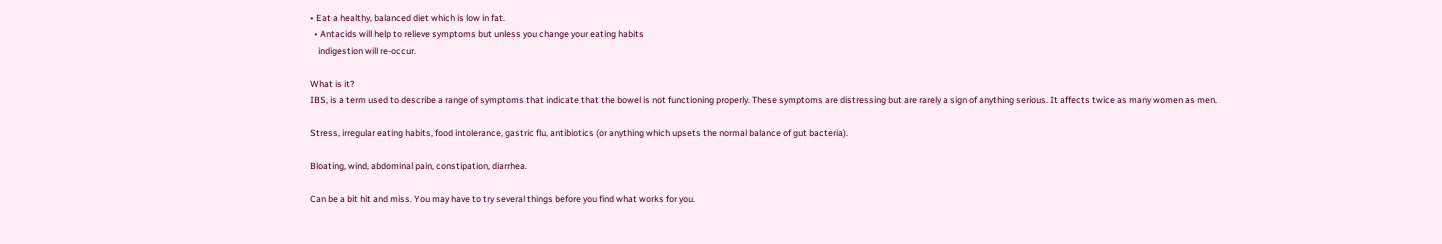• Eat a healthy, balanced diet which is low in fat.
  • Antacids will help to relieve symptoms but unless you change your eating habits
    indigestion will re-occur.

What is it?
IBS, is a term used to describe a range of symptoms that indicate that the bowel is not functioning properly. These symptoms are distressing but are rarely a sign of anything serious. It affects twice as many women as men.

Stress, irregular eating habits, food intolerance, gastric flu, antibiotics (or anything which upsets the normal balance of gut bacteria).

Bloating, wind, abdominal pain, constipation, diarrhea.

Can be a bit hit and miss. You may have to try several things before you find what works for you.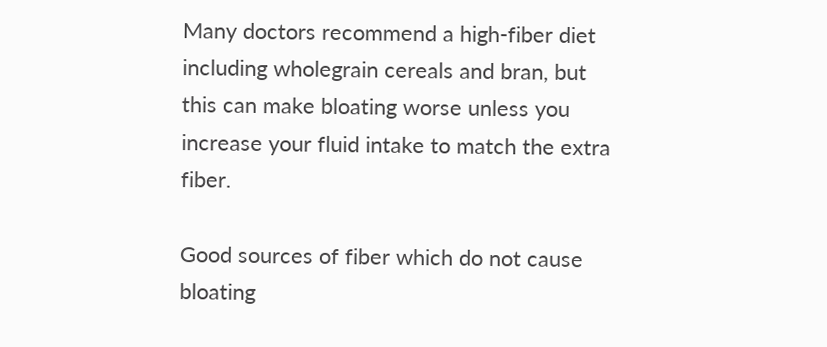Many doctors recommend a high-fiber diet including wholegrain cereals and bran, but this can make bloating worse unless you increase your fluid intake to match the extra fiber.

Good sources of fiber which do not cause bloating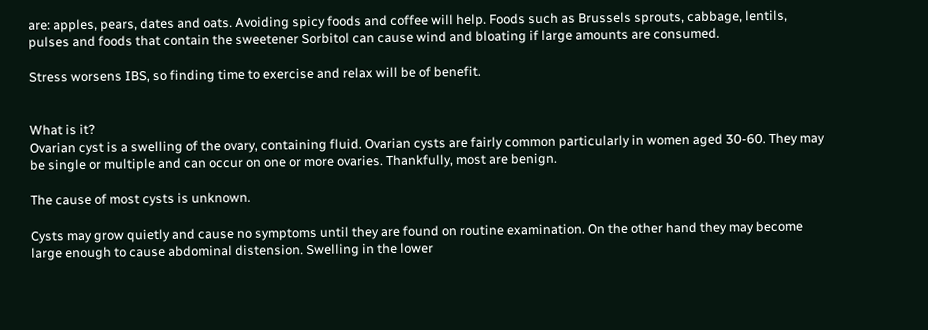are: apples, pears, dates and oats. Avoiding spicy foods and coffee will help. Foods such as Brussels sprouts, cabbage, lentils, pulses and foods that contain the sweetener Sorbitol can cause wind and bloating if large amounts are consumed.

Stress worsens IBS, so finding time to exercise and relax will be of benefit.


What is it?
Ovarian cyst is a swelling of the ovary, containing fluid. Ovarian cysts are fairly common particularly in women aged 30-60. They may be single or multiple and can occur on one or more ovaries. Thankfully, most are benign.

The cause of most cysts is unknown.

Cysts may grow quietly and cause no symptoms until they are found on routine examination. On the other hand they may become large enough to cause abdominal distension. Swelling in the lower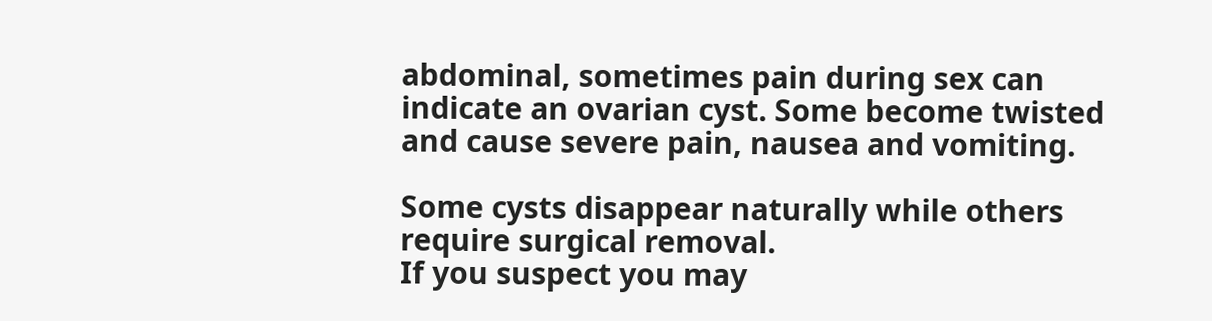abdominal, sometimes pain during sex can indicate an ovarian cyst. Some become twisted and cause severe pain, nausea and vomiting.

Some cysts disappear naturally while others require surgical removal.
If you suspect you may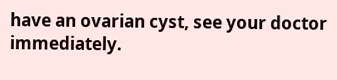have an ovarian cyst, see your doctor immediately.